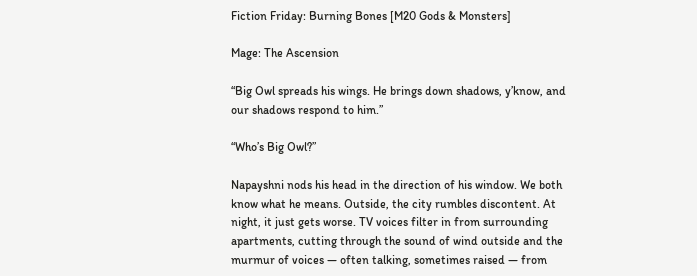Fiction Friday: Burning Bones [M20 Gods & Monsters]

Mage: The Ascension

“Big Owl spreads his wings. He brings down shadows, y’know, and our shadows respond to him.”

“Who’s Big Owl?”

Napayshni nods his head in the direction of his window. We both know what he means. Outside, the city rumbles discontent. At night, it just gets worse. TV voices filter in from surrounding apartments, cutting through the sound of wind outside and the murmur of voices — often talking, sometimes raised — from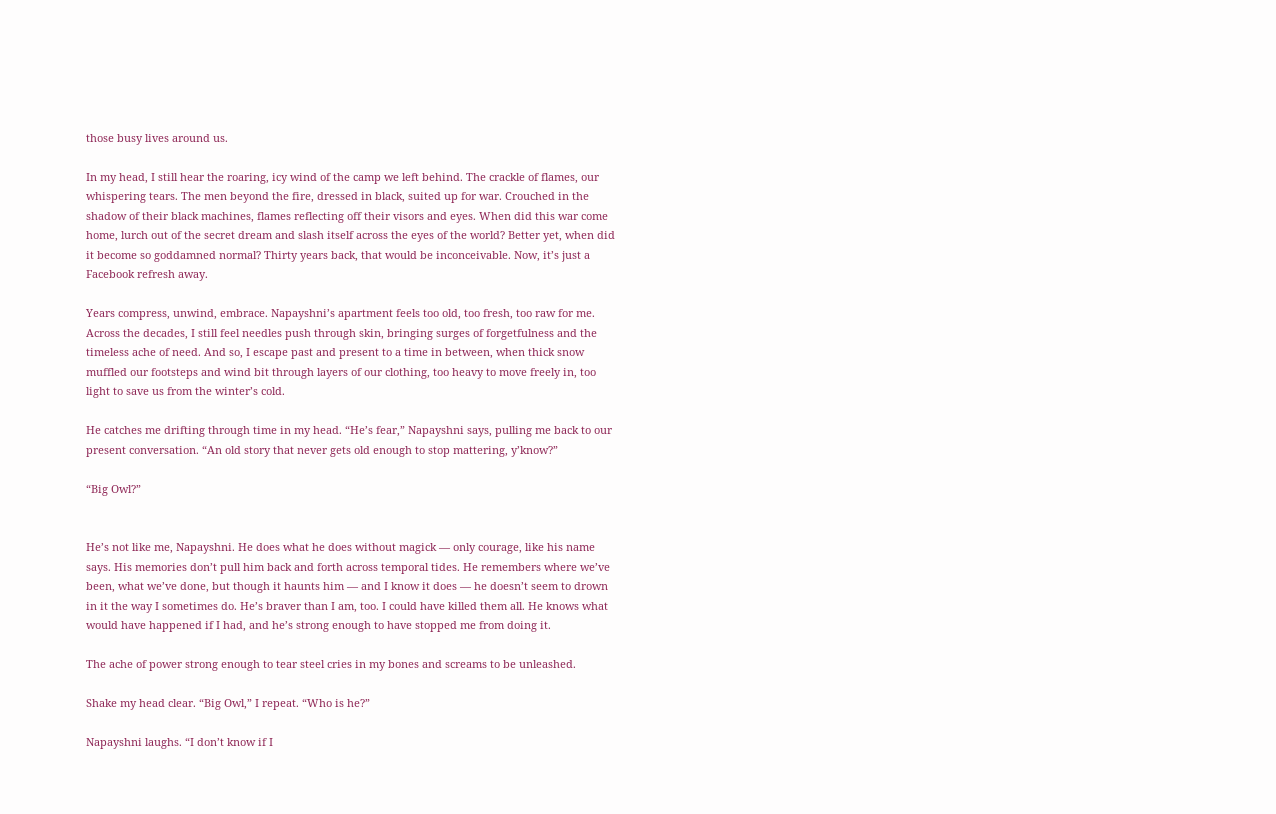those busy lives around us.

In my head, I still hear the roaring, icy wind of the camp we left behind. The crackle of flames, our whispering tears. The men beyond the fire, dressed in black, suited up for war. Crouched in the shadow of their black machines, flames reflecting off their visors and eyes. When did this war come home, lurch out of the secret dream and slash itself across the eyes of the world? Better yet, when did it become so goddamned normal? Thirty years back, that would be inconceivable. Now, it’s just a Facebook refresh away.

Years compress, unwind, embrace. Napayshni’s apartment feels too old, too fresh, too raw for me. Across the decades, I still feel needles push through skin, bringing surges of forgetfulness and the timeless ache of need. And so, I escape past and present to a time in between, when thick snow muffled our footsteps and wind bit through layers of our clothing, too heavy to move freely in, too light to save us from the winter’s cold.

He catches me drifting through time in my head. “He’s fear,” Napayshni says, pulling me back to our present conversation. “An old story that never gets old enough to stop mattering, y’know?”

“Big Owl?”


He’s not like me, Napayshni. He does what he does without magick — only courage, like his name says. His memories don’t pull him back and forth across temporal tides. He remembers where we’ve been, what we’ve done, but though it haunts him — and I know it does — he doesn’t seem to drown in it the way I sometimes do. He’s braver than I am, too. I could have killed them all. He knows what would have happened if I had, and he’s strong enough to have stopped me from doing it.

The ache of power strong enough to tear steel cries in my bones and screams to be unleashed.

Shake my head clear. “Big Owl,” I repeat. “Who is he?”

Napayshni laughs. “I don’t know if I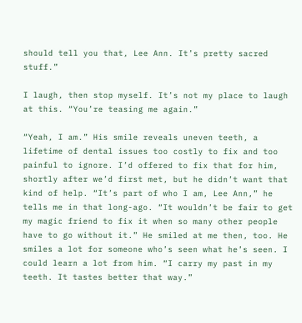should tell you that, Lee Ann. It’s pretty sacred stuff.”

I laugh, then stop myself. It’s not my place to laugh at this. “You’re teasing me again.”

“Yeah, I am.” His smile reveals uneven teeth, a lifetime of dental issues too costly to fix and too painful to ignore. I’d offered to fix that for him, shortly after we’d first met, but he didn’t want that kind of help. “It’s part of who I am, Lee Ann,” he tells me in that long-ago. “It wouldn’t be fair to get my magic friend to fix it when so many other people have to go without it.” He smiled at me then, too. He smiles a lot for someone who’s seen what he’s seen. I could learn a lot from him. “I carry my past in my teeth. It tastes better that way.”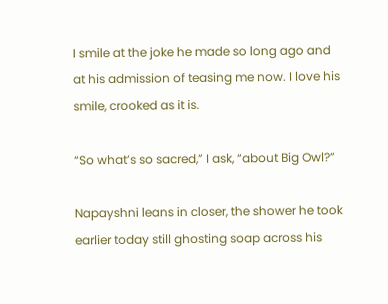I smile at the joke he made so long ago and at his admission of teasing me now. I love his smile, crooked as it is.

“So what’s so sacred,” I ask, “about Big Owl?”

Napayshni leans in closer, the shower he took earlier today still ghosting soap across his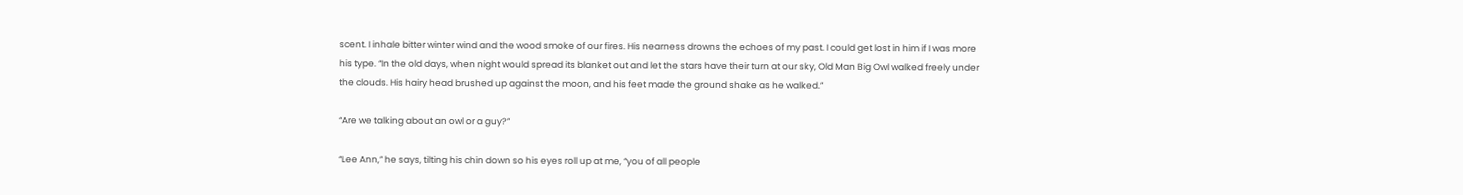scent. I inhale bitter winter wind and the wood smoke of our fires. His nearness drowns the echoes of my past. I could get lost in him if I was more his type. “In the old days, when night would spread its blanket out and let the stars have their turn at our sky, Old Man Big Owl walked freely under the clouds. His hairy head brushed up against the moon, and his feet made the ground shake as he walked.”

“Are we talking about an owl or a guy?”

“Lee Ann,” he says, tilting his chin down so his eyes roll up at me, “you of all people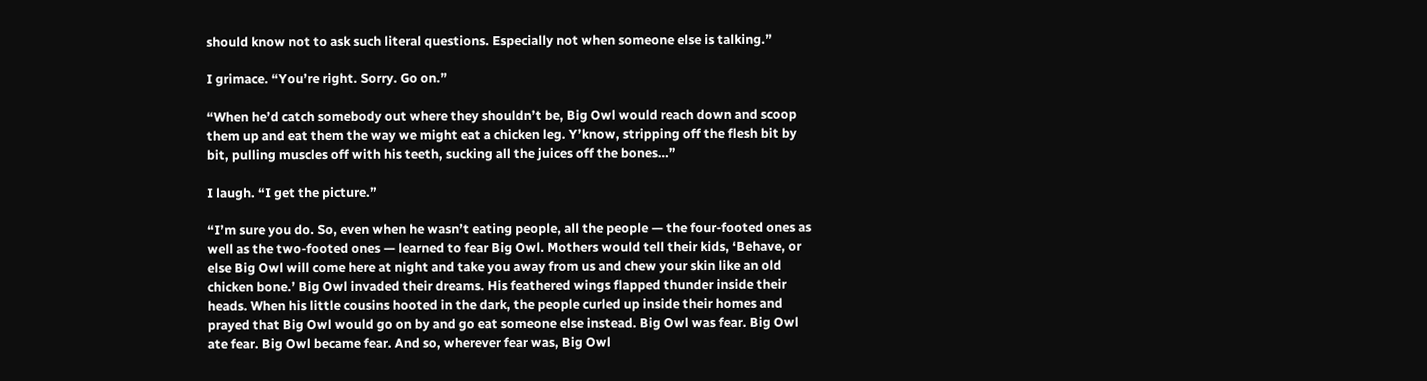should know not to ask such literal questions. Especially not when someone else is talking.”

I grimace. “You’re right. Sorry. Go on.”

“When he’d catch somebody out where they shouldn’t be, Big Owl would reach down and scoop them up and eat them the way we might eat a chicken leg. Y’know, stripping off the flesh bit by bit, pulling muscles off with his teeth, sucking all the juices off the bones…”

I laugh. “I get the picture.”

“I’m sure you do. So, even when he wasn’t eating people, all the people — the four-footed ones as well as the two-footed ones — learned to fear Big Owl. Mothers would tell their kids, ‘Behave, or else Big Owl will come here at night and take you away from us and chew your skin like an old chicken bone.’ Big Owl invaded their dreams. His feathered wings flapped thunder inside their heads. When his little cousins hooted in the dark, the people curled up inside their homes and prayed that Big Owl would go on by and go eat someone else instead. Big Owl was fear. Big Owl ate fear. Big Owl became fear. And so, wherever fear was, Big Owl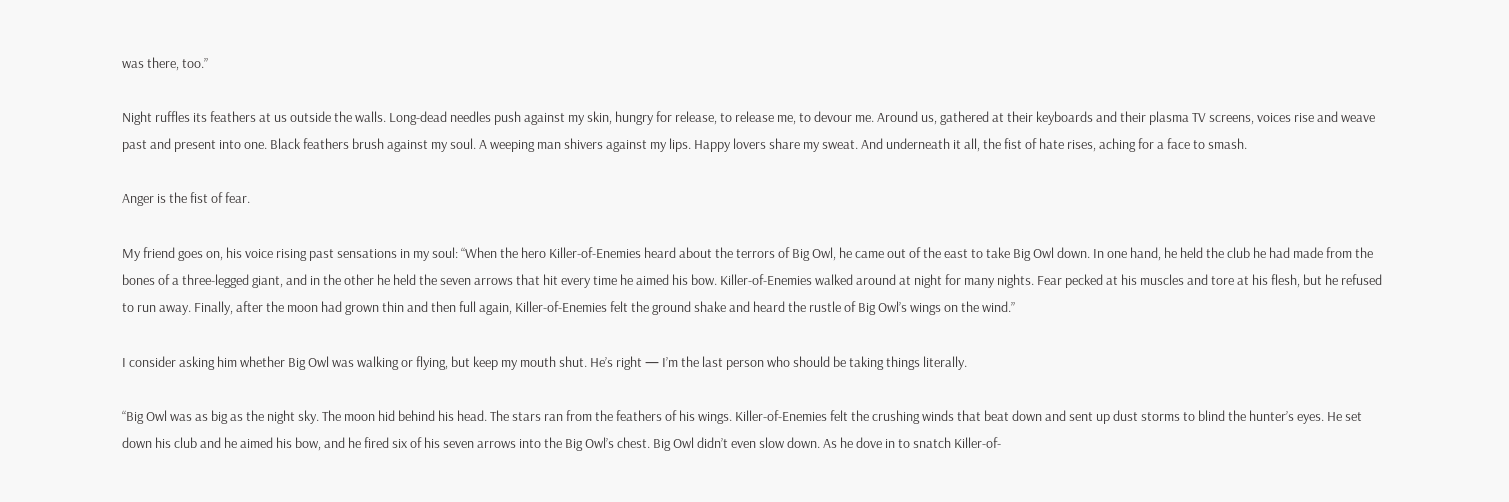was there, too.”

Night ruffles its feathers at us outside the walls. Long-dead needles push against my skin, hungry for release, to release me, to devour me. Around us, gathered at their keyboards and their plasma TV screens, voices rise and weave past and present into one. Black feathers brush against my soul. A weeping man shivers against my lips. Happy lovers share my sweat. And underneath it all, the fist of hate rises, aching for a face to smash.

Anger is the fist of fear.

My friend goes on, his voice rising past sensations in my soul: “When the hero Killer-of-Enemies heard about the terrors of Big Owl, he came out of the east to take Big Owl down. In one hand, he held the club he had made from the bones of a three-legged giant, and in the other he held the seven arrows that hit every time he aimed his bow. Killer-of-Enemies walked around at night for many nights. Fear pecked at his muscles and tore at his flesh, but he refused to run away. Finally, after the moon had grown thin and then full again, Killer-of-Enemies felt the ground shake and heard the rustle of Big Owl’s wings on the wind.”

I consider asking him whether Big Owl was walking or flying, but keep my mouth shut. He’s right — I’m the last person who should be taking things literally.

“Big Owl was as big as the night sky. The moon hid behind his head. The stars ran from the feathers of his wings. Killer-of-Enemies felt the crushing winds that beat down and sent up dust storms to blind the hunter’s eyes. He set down his club and he aimed his bow, and he fired six of his seven arrows into the Big Owl’s chest. Big Owl didn’t even slow down. As he dove in to snatch Killer-of-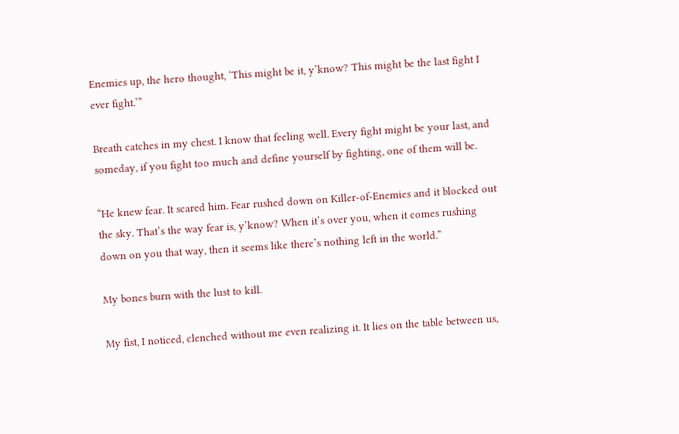Enemies up, the hero thought, ‘This might be it, y’know? This might be the last fight I ever fight.’”

Breath catches in my chest. I know that feeling well. Every fight might be your last, and someday, if you fight too much and define yourself by fighting, one of them will be.

“He knew fear. It scared him. Fear rushed down on Killer-of-Enemies and it blocked out the sky. That’s the way fear is, y’know? When it’s over you, when it comes rushing down on you that way, then it seems like there’s nothing left in the world.”

My bones burn with the lust to kill.

My fist, I noticed, clenched without me even realizing it. It lies on the table between us,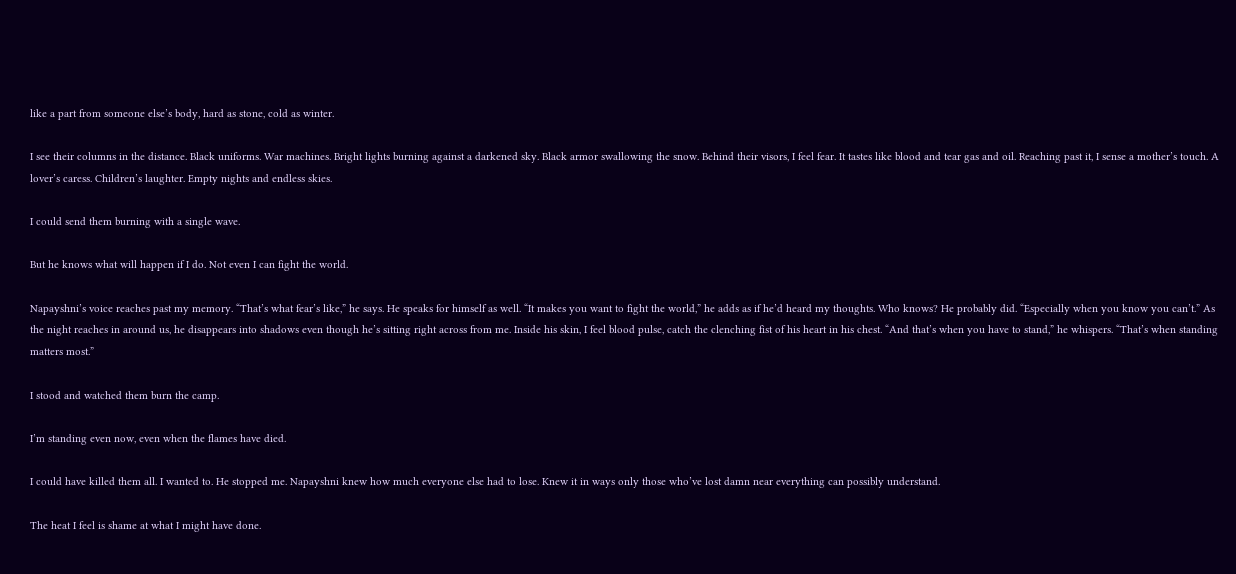like a part from someone else’s body, hard as stone, cold as winter.

I see their columns in the distance. Black uniforms. War machines. Bright lights burning against a darkened sky. Black armor swallowing the snow. Behind their visors, I feel fear. It tastes like blood and tear gas and oil. Reaching past it, I sense a mother’s touch. A lover’s caress. Children’s laughter. Empty nights and endless skies.

I could send them burning with a single wave.

But he knows what will happen if I do. Not even I can fight the world.

Napayshni’s voice reaches past my memory. “That’s what fear’s like,” he says. He speaks for himself as well. “It makes you want to fight the world,” he adds as if he’d heard my thoughts. Who knows? He probably did. “Especially when you know you can’t.” As the night reaches in around us, he disappears into shadows even though he’s sitting right across from me. Inside his skin, I feel blood pulse, catch the clenching fist of his heart in his chest. “And that’s when you have to stand,” he whispers. “That’s when standing matters most.”

I stood and watched them burn the camp.

I’m standing even now, even when the flames have died.

I could have killed them all. I wanted to. He stopped me. Napayshni knew how much everyone else had to lose. Knew it in ways only those who’ve lost damn near everything can possibly understand.

The heat I feel is shame at what I might have done.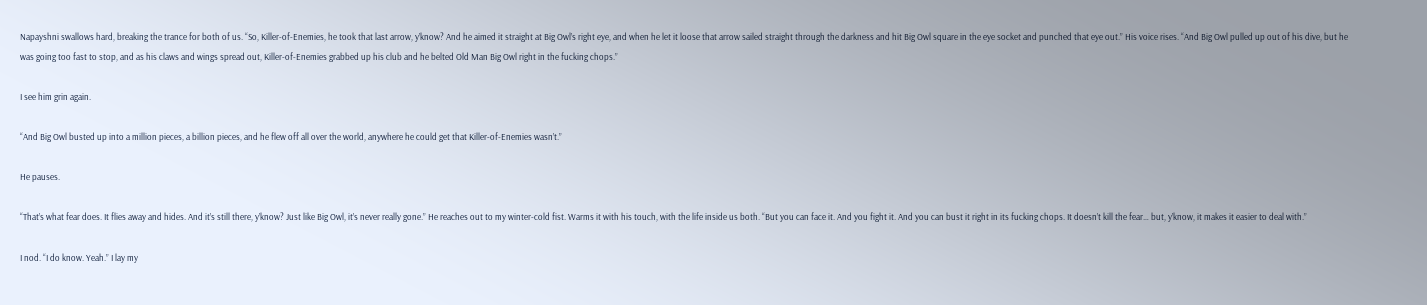Napayshni swallows hard, breaking the trance for both of us. “So, Killer-of-Enemies, he took that last arrow, y’know? And he aimed it straight at Big Owl’s right eye, and when he let it loose that arrow sailed straight through the darkness and hit Big Owl square in the eye socket and punched that eye out.” His voice rises. “And Big Owl pulled up out of his dive, but he was going too fast to stop, and as his claws and wings spread out, Killer-of-Enemies grabbed up his club and he belted Old Man Big Owl right in the fucking chops.”

I see him grin again.

“And Big Owl busted up into a million pieces, a billion pieces, and he flew off all over the world, anywhere he could get that Killer-of-Enemies wasn’t.”

He pauses.

“That’s what fear does. It flies away and hides. And it’s still there, y’know? Just like Big Owl, it’s never really gone.” He reaches out to my winter-cold fist. Warms it with his touch, with the life inside us both. “But you can face it. And you fight it. And you can bust it right in its fucking chops. It doesn’t kill the fear… but, y’know, it makes it easier to deal with.”

I nod. “I do know. Yeah.” I lay my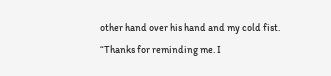other hand over his hand and my cold fist. “Thanks for reminding me. I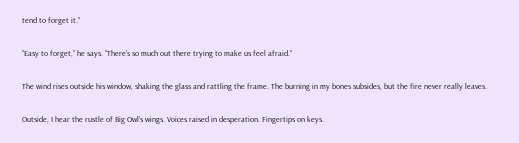tend to forget it.”

“Easy to forget,” he says. “There’s so much out there trying to make us feel afraid.”

The wind rises outside his window, shaking the glass and rattling the frame. The burning in my bones subsides, but the fire never really leaves.

Outside, I hear the rustle of Big Owl’s wings. Voices raised in desperation. Fingertips on keys.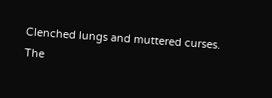Clenched lungs and muttered curses. The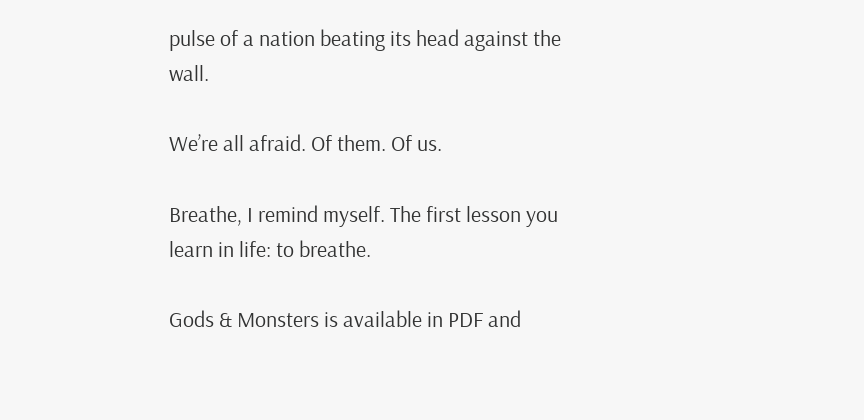pulse of a nation beating its head against the wall.

We’re all afraid. Of them. Of us.

Breathe, I remind myself. The first lesson you learn in life: to breathe.

Gods & Monsters is available in PDF and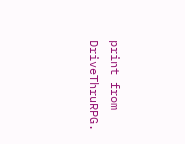print from DriveThruRPG.